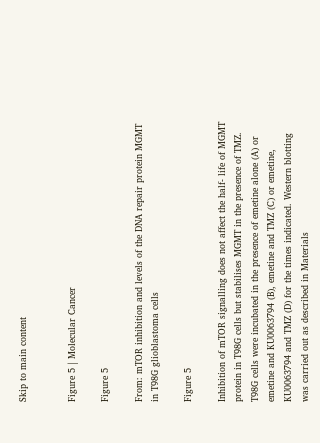Skip to main content


Figure 5 | Molecular Cancer

Figure 5

From: mTOR inhibition and levels of the DNA repair protein MGMT in T98G glioblastoma cells

Figure 5

Inhibition of mTOR signalling does not affect the half- life of MGMT protein in T98G cells but stabilises MGMT in the presence of TMZ. T98G cells were incubated in the presence of emetine alone (A) or emetine and KU0063794 (B), emetine and TMZ (C) or emetine, KU0063794 and TMZ (D) for the times indicated. Western blotting was carried out as described in Materials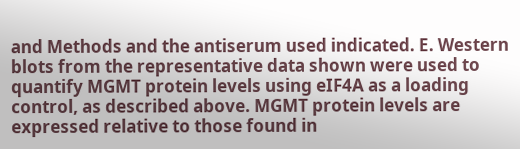and Methods and the antiserum used indicated. E. Western blots from the representative data shown were used to quantify MGMT protein levels using eIF4A as a loading control, as described above. MGMT protein levels are expressed relative to those found in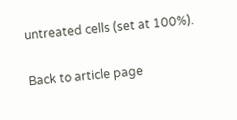untreated cells (set at 100%).

Back to article page